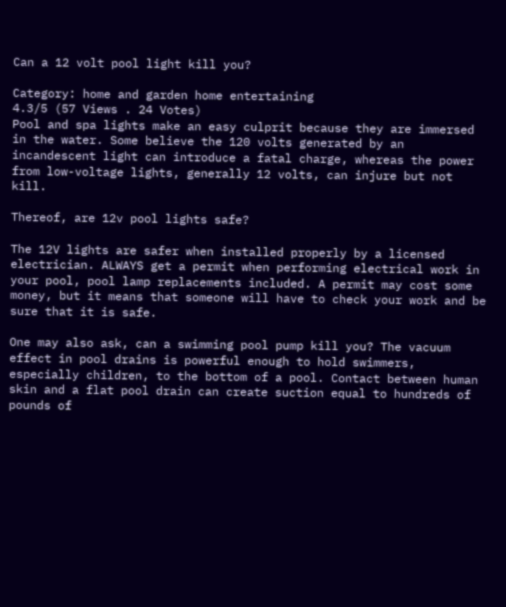Can a 12 volt pool light kill you?

Category: home and garden home entertaining
4.3/5 (57 Views . 24 Votes)
Pool and spa lights make an easy culprit because they are immersed in the water. Some believe the 120 volts generated by an incandescent light can introduce a fatal charge, whereas the power from low-voltage lights, generally 12 volts, can injure but not kill.

Thereof, are 12v pool lights safe?

The 12V lights are safer when installed properly by a licensed electrician. ALWAYS get a permit when performing electrical work in your pool, pool lamp replacements included. A permit may cost some money, but it means that someone will have to check your work and be sure that it is safe.

One may also ask, can a swimming pool pump kill you? The vacuum effect in pool drains is powerful enough to hold swimmers, especially children, to the bottom of a pool. Contact between human skin and a flat pool drain can create suction equal to hundreds of pounds of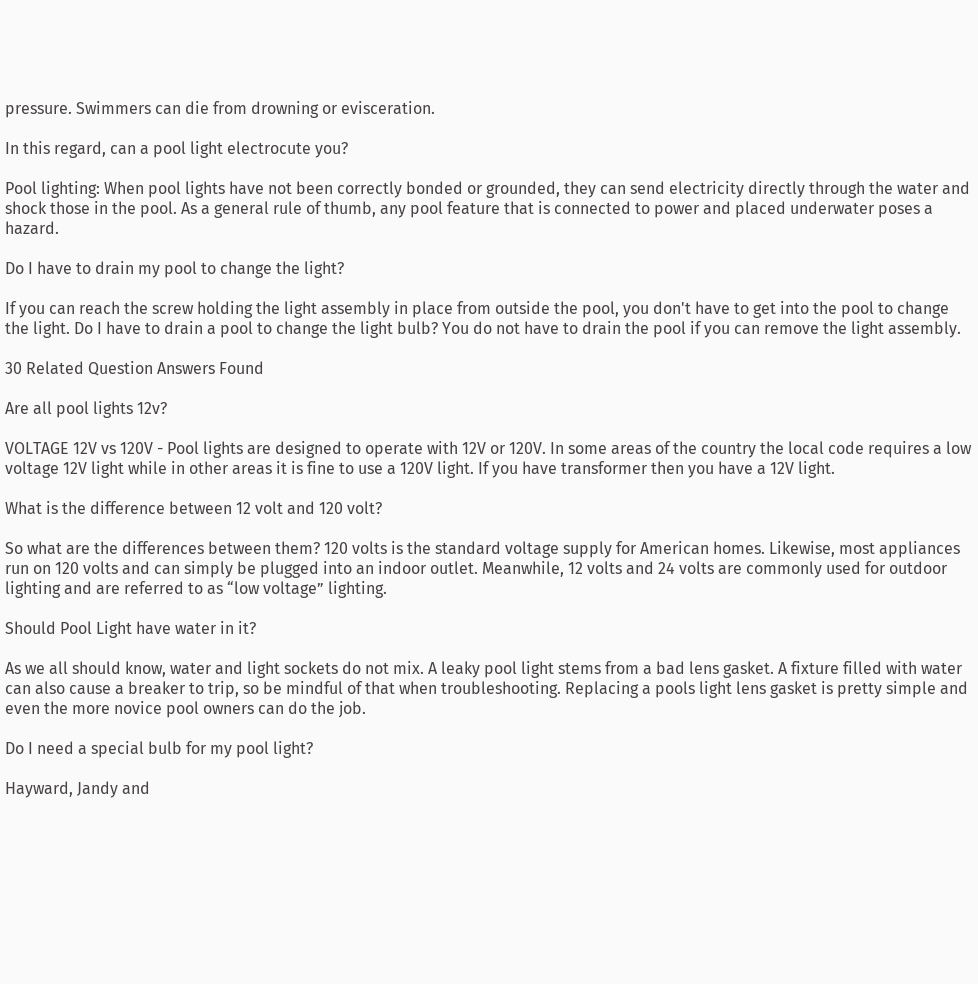pressure. Swimmers can die from drowning or evisceration.

In this regard, can a pool light electrocute you?

Pool lighting: When pool lights have not been correctly bonded or grounded, they can send electricity directly through the water and shock those in the pool. As a general rule of thumb, any pool feature that is connected to power and placed underwater poses a hazard.

Do I have to drain my pool to change the light?

If you can reach the screw holding the light assembly in place from outside the pool, you don't have to get into the pool to change the light. Do I have to drain a pool to change the light bulb? You do not have to drain the pool if you can remove the light assembly.

30 Related Question Answers Found

Are all pool lights 12v?

VOLTAGE 12V vs 120V - Pool lights are designed to operate with 12V or 120V. In some areas of the country the local code requires a low voltage 12V light while in other areas it is fine to use a 120V light. If you have transformer then you have a 12V light.

What is the difference between 12 volt and 120 volt?

So what are the differences between them? 120 volts is the standard voltage supply for American homes. Likewise, most appliances run on 120 volts and can simply be plugged into an indoor outlet. Meanwhile, 12 volts and 24 volts are commonly used for outdoor lighting and are referred to as “low voltage” lighting.

Should Pool Light have water in it?

As we all should know, water and light sockets do not mix. A leaky pool light stems from a bad lens gasket. A fixture filled with water can also cause a breaker to trip, so be mindful of that when troubleshooting. Replacing a pools light lens gasket is pretty simple and even the more novice pool owners can do the job.

Do I need a special bulb for my pool light?

Hayward, Jandy and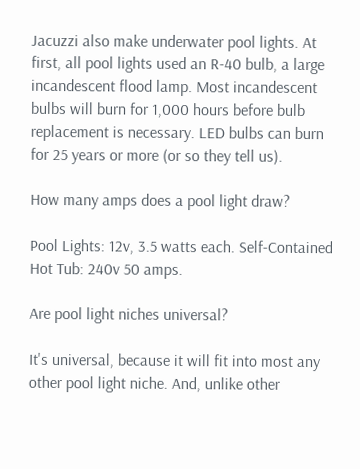Jacuzzi also make underwater pool lights. At first, all pool lights used an R-40 bulb, a large incandescent flood lamp. Most incandescent bulbs will burn for 1,000 hours before bulb replacement is necessary. LED bulbs can burn for 25 years or more (or so they tell us).

How many amps does a pool light draw?

Pool Lights: 12v, 3.5 watts each. Self-Contained Hot Tub: 240v 50 amps.

Are pool light niches universal?

It's universal, because it will fit into most any other pool light niche. And, unlike other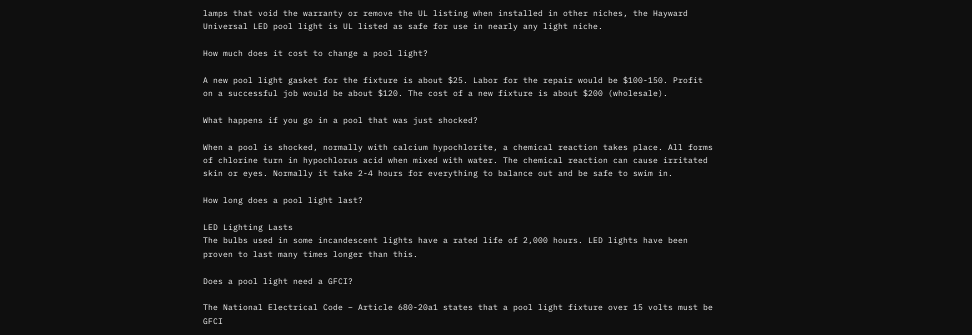lamps that void the warranty or remove the UL listing when installed in other niches, the Hayward Universal LED pool light is UL listed as safe for use in nearly any light niche.

How much does it cost to change a pool light?

A new pool light gasket for the fixture is about $25. Labor for the repair would be $100-150. Profit on a successful job would be about $120. The cost of a new fixture is about $200 (wholesale).

What happens if you go in a pool that was just shocked?

When a pool is shocked, normally with calcium hypochlorite, a chemical reaction takes place. All forms of chlorine turn in hypochlorus acid when mixed with water. The chemical reaction can cause irritated skin or eyes. Normally it take 2-4 hours for everything to balance out and be safe to swim in.

How long does a pool light last?

LED Lighting Lasts
The bulbs used in some incandescent lights have a rated life of 2,000 hours. LED lights have been proven to last many times longer than this.

Does a pool light need a GFCI?

The National Electrical Code – Article 680-20a1 states that a pool light fixture over 15 volts must be GFCI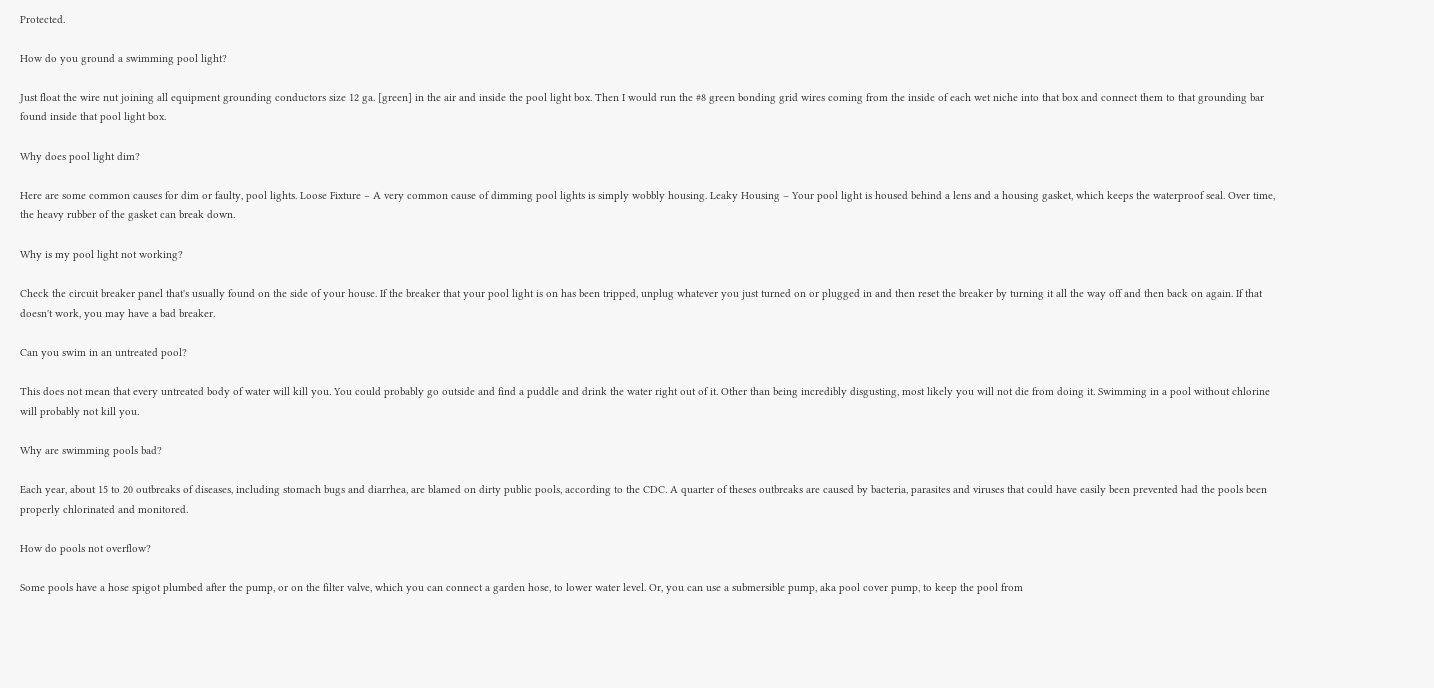Protected.

How do you ground a swimming pool light?

Just float the wire nut joining all equipment grounding conductors size 12 ga. [green] in the air and inside the pool light box. Then I would run the #8 green bonding grid wires coming from the inside of each wet niche into that box and connect them to that grounding bar found inside that pool light box.

Why does pool light dim?

Here are some common causes for dim or faulty, pool lights. Loose Fixture – A very common cause of dimming pool lights is simply wobbly housing. Leaky Housing – Your pool light is housed behind a lens and a housing gasket, which keeps the waterproof seal. Over time, the heavy rubber of the gasket can break down.

Why is my pool light not working?

Check the circuit breaker panel that's usually found on the side of your house. If the breaker that your pool light is on has been tripped, unplug whatever you just turned on or plugged in and then reset the breaker by turning it all the way off and then back on again. If that doesn't work, you may have a bad breaker.

Can you swim in an untreated pool?

This does not mean that every untreated body of water will kill you. You could probably go outside and find a puddle and drink the water right out of it. Other than being incredibly disgusting, most likely you will not die from doing it. Swimming in a pool without chlorine will probably not kill you.

Why are swimming pools bad?

Each year, about 15 to 20 outbreaks of diseases, including stomach bugs and diarrhea, are blamed on dirty public pools, according to the CDC. A quarter of theses outbreaks are caused by bacteria, parasites and viruses that could have easily been prevented had the pools been properly chlorinated and monitored.

How do pools not overflow?

Some pools have a hose spigot plumbed after the pump, or on the filter valve, which you can connect a garden hose, to lower water level. Or, you can use a submersible pump, aka pool cover pump, to keep the pool from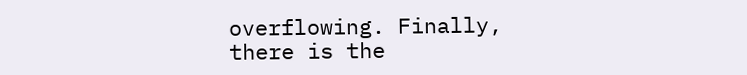overflowing. Finally, there is the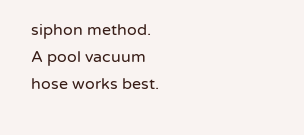siphon method. A pool vacuum hose works best.